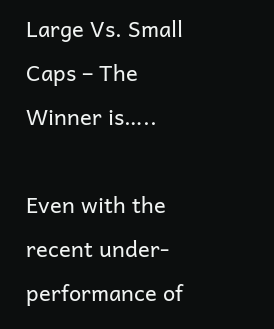Large Vs. Small Caps – The Winner is…..

Even with the recent under-performance of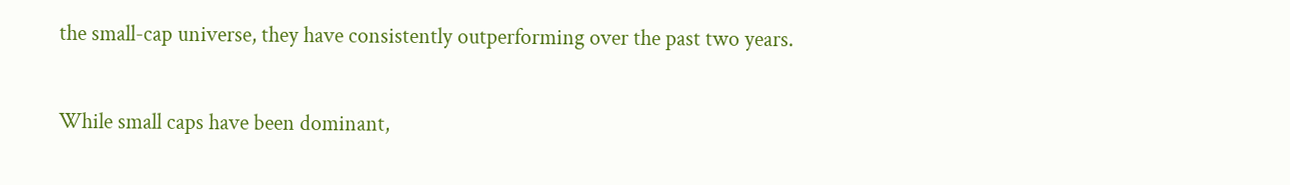the small-cap universe, they have consistently outperforming over the past two years.

While small caps have been dominant,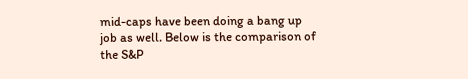mid-caps have been doing a bang up job as well. Below is the comparison of the S&P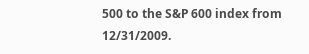500 to the S&P 600 index from 12/31/2009.